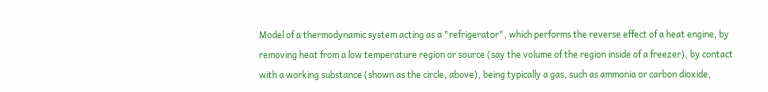Model of a thermodynamic system acting as a "refrigerator", which performs the reverse effect of a heat engine, by removing heat from a low temperature region or source (say the volume of the region inside of a freezer), by contact with a working substance (shown as the circle, above), being typically a gas, such as ammonia or carbon dioxide,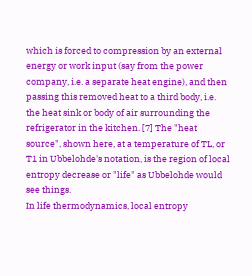which is forced to compression by an external energy or work input (say from the power company, i.e. a separate heat engine), and then passing this removed heat to a third body, i.e. the heat sink or body of air surrounding the refrigerator in the kitchen. [7] The "heat source", shown here, at a temperature of TL, or T1 in Ubbelohde's notation, is the region of local entropy decrease or "life" as Ubbelohde would see things.
In life thermodynamics, local entropy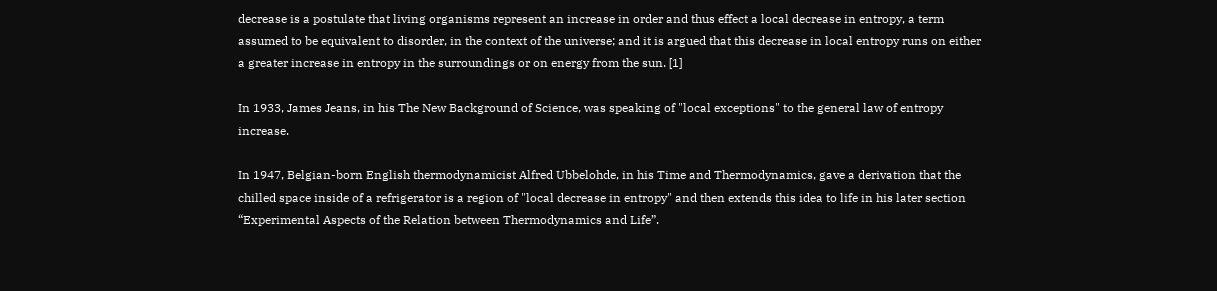decrease is a postulate that living organisms represent an increase in order and thus effect a local decrease in entropy, a term assumed to be equivalent to disorder, in the context of the universe; and it is argued that this decrease in local entropy runs on either a greater increase in entropy in the surroundings or on energy from the sun. [1]

In 1933, James Jeans, in his The New Background of Science, was speaking of "local exceptions" to the general law of entropy increase.

In 1947, Belgian-born English thermodynamicist Alfred Ubbelohde, in his Time and Thermodynamics, gave a derivation that the chilled space inside of a refrigerator is a region of "local decrease in entropy" and then extends this idea to life in his later section “Experimental Aspects of the Relation between Thermodynamics and Life”.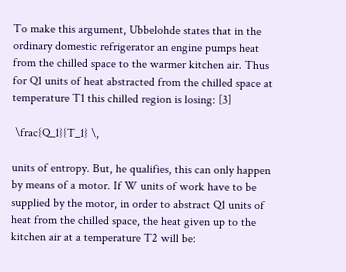To make this argument, Ubbelohde states that in the ordinary domestic refrigerator an engine pumps heat from the chilled space to the warmer kitchen air. Thus for Q1 units of heat abstracted from the chilled space at temperature T1 this chilled region is losing: [3]

 \frac{Q_1}{T_1} \,

units of entropy. But, he qualifies, this can only happen by means of a motor. If W units of work have to be supplied by the motor, in order to abstract Q1 units of heat from the chilled space, the heat given up to the kitchen air at a temperature T2 will be: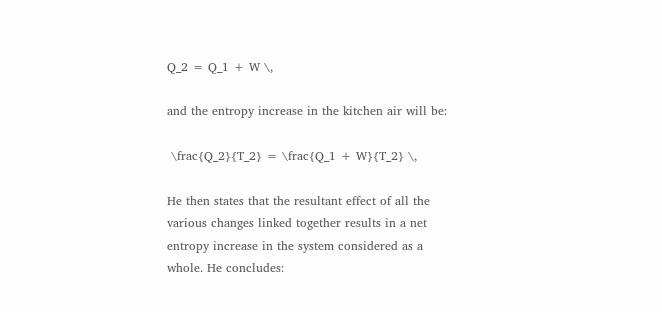Q_2 = Q_1 + W \,

and the entropy increase in the kitchen air will be:

 \frac{Q_2}{T_2} = \frac{Q_1 + W}{T_2} \,

He then states that the resultant effect of all the various changes linked together results in a net entropy increase in the system considered as a whole. He concludes: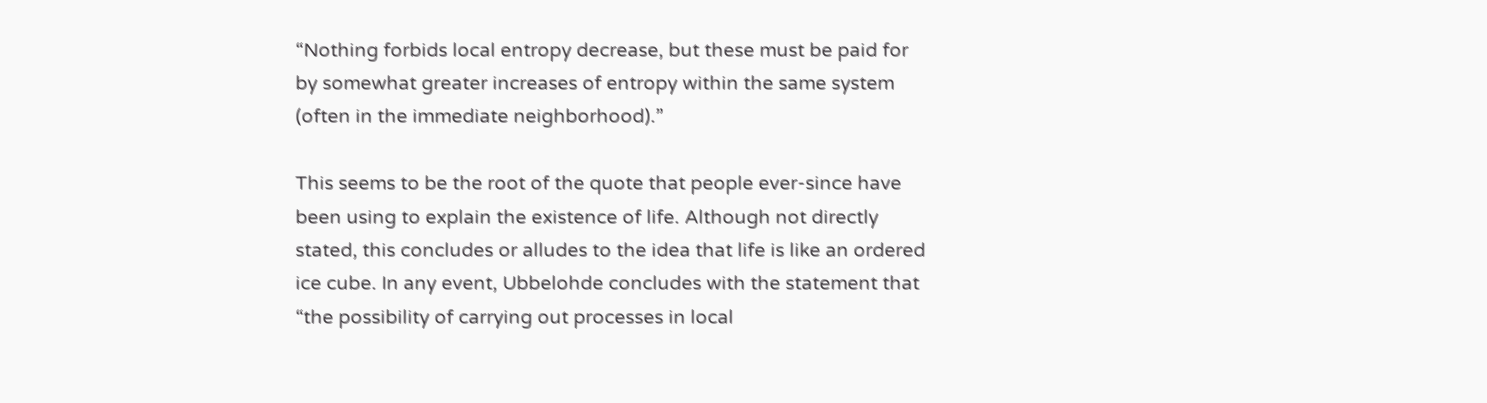“Nothing forbids local entropy decrease, but these must be paid for by somewhat greater increases of entropy within the same system (often in the immediate neighborhood).”

This seems to be the root of the quote that people ever-since have been using to explain the existence of life. Although not directly stated, this concludes or alludes to the idea that life is like an ordered ice cube. In any event, Ubbelohde concludes with the statement that “the possibility of carrying out processes in local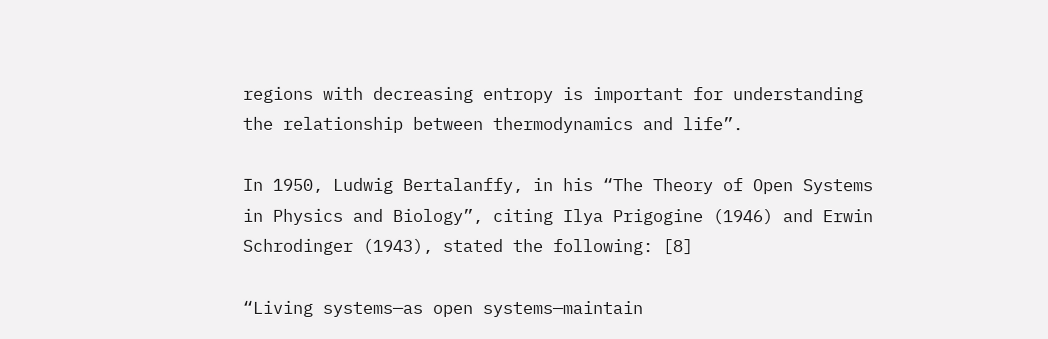regions with decreasing entropy is important for understanding the relationship between thermodynamics and life”.

In 1950, Ludwig Bertalanffy, in his “The Theory of Open Systems in Physics and Biology”, citing Ilya Prigogine (1946) and Erwin Schrodinger (1943), stated the following: [8]

“Living systems—as open systems—maintain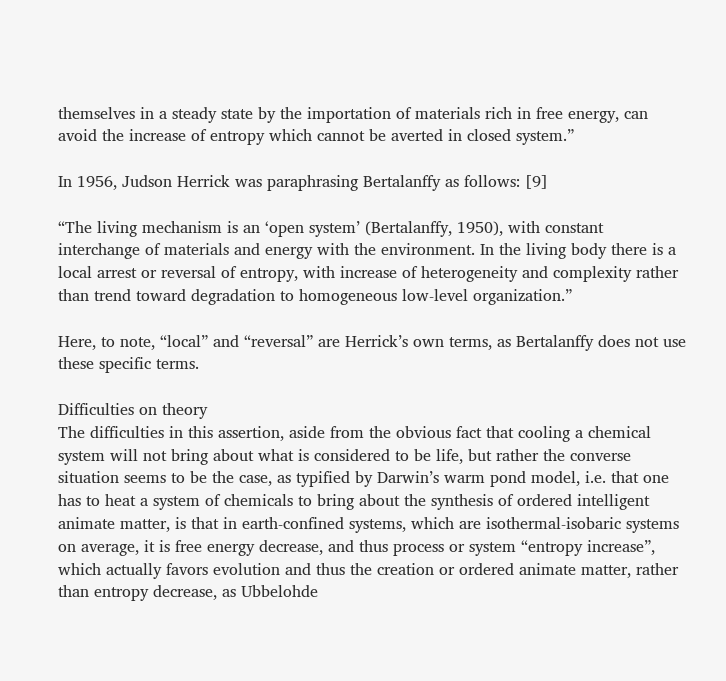themselves in a steady state by the importation of materials rich in free energy, can avoid the increase of entropy which cannot be averted in closed system.”

In 1956, Judson Herrick was paraphrasing Bertalanffy as follows: [9]

“The living mechanism is an ‘open system’ (Bertalanffy, 1950), with constant interchange of materials and energy with the environment. In the living body there is a local arrest or reversal of entropy, with increase of heterogeneity and complexity rather than trend toward degradation to homogeneous low-level organization.”

Here, to note, “local” and “reversal” are Herrick’s own terms, as Bertalanffy does not use these specific terms.

Difficulties on theory
The difficulties in this assertion, aside from the obvious fact that cooling a chemical system will not bring about what is considered to be life, but rather the converse situation seems to be the case, as typified by Darwin’s warm pond model, i.e. that one has to heat a system of chemicals to bring about the synthesis of ordered intelligent animate matter, is that in earth-confined systems, which are isothermal-isobaric systems on average, it is free energy decrease, and thus process or system “entropy increase”, which actually favors evolution and thus the creation or ordered animate matter, rather than entropy decrease, as Ubbelohde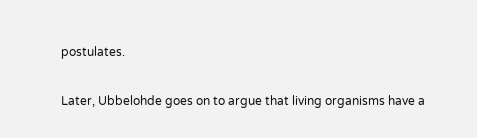postulates.

Later, Ubbelohde goes on to argue that living organisms have a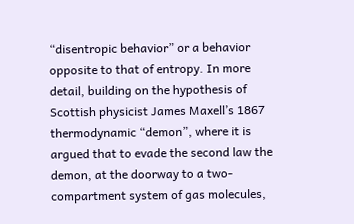“disentropic behavior” or a behavior opposite to that of entropy. In more detail, building on the hypothesis of Scottish physicist James Maxell’s 1867 thermodynamic “demon”, where it is argued that to evade the second law the demon, at the doorway to a two-compartment system of gas molecules,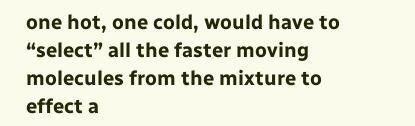one hot, one cold, would have to “select” all the faster moving molecules from the mixture to effect a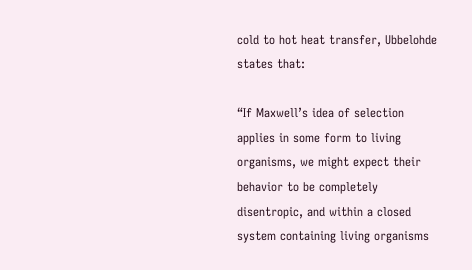cold to hot heat transfer, Ubbelohde states that:

“If Maxwell’s idea of selection applies in some form to living organisms, we might expect their behavior to be completely disentropic, and within a closed system containing living organisms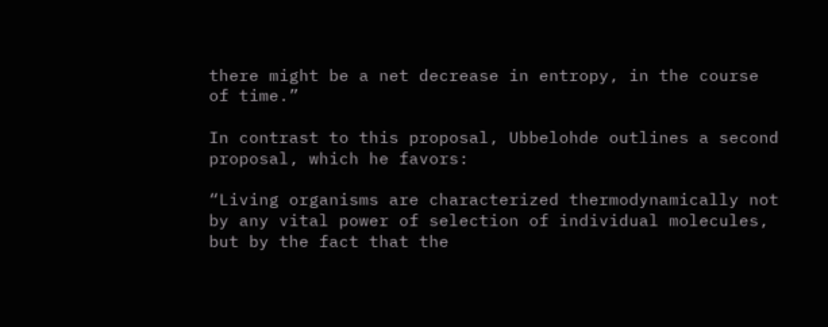there might be a net decrease in entropy, in the course of time.”

In contrast to this proposal, Ubbelohde outlines a second proposal, which he favors:

“Living organisms are characterized thermodynamically not by any vital power of selection of individual molecules, but by the fact that the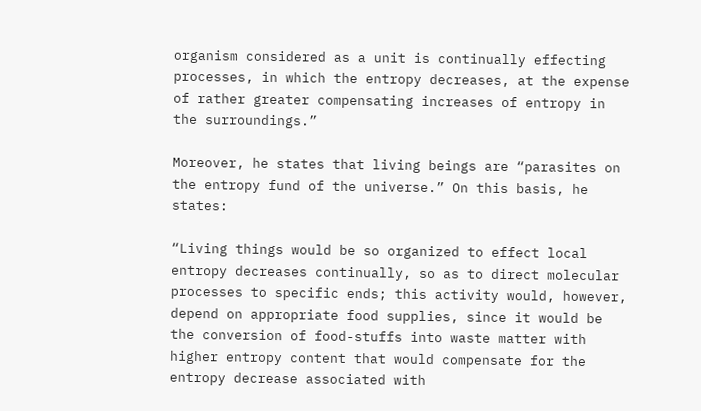organism considered as a unit is continually effecting processes, in which the entropy decreases, at the expense of rather greater compensating increases of entropy in the surroundings.”

Moreover, he states that living beings are “parasites on the entropy fund of the universe.” On this basis, he states:

“Living things would be so organized to effect local entropy decreases continually, so as to direct molecular processes to specific ends; this activity would, however, depend on appropriate food supplies, since it would be the conversion of food-stuffs into waste matter with higher entropy content that would compensate for the entropy decrease associated with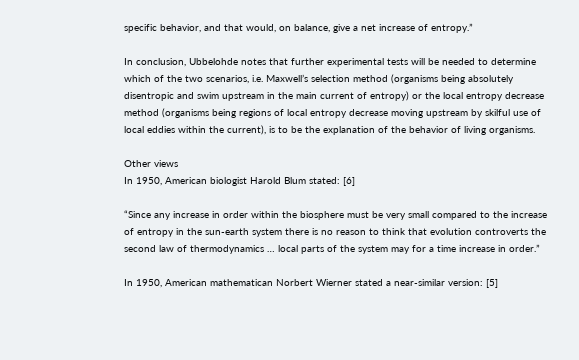specific behavior, and that would, on balance, give a net increase of entropy.”

In conclusion, Ubbelohde notes that further experimental tests will be needed to determine which of the two scenarios, i.e. Maxwell’s selection method (organisms being absolutely disentropic and swim upstream in the main current of entropy) or the local entropy decrease method (organisms being regions of local entropy decrease moving upstream by skilful use of local eddies within the current), is to be the explanation of the behavior of living organisms.

Other views
In 1950, American biologist Harold Blum stated: [6]

“Since any increase in order within the biosphere must be very small compared to the increase of entropy in the sun-earth system there is no reason to think that evolution controverts the second law of thermodynamics … local parts of the system may for a time increase in order.”

In 1950, American mathematican Norbert Wierner stated a near-similar version: [5]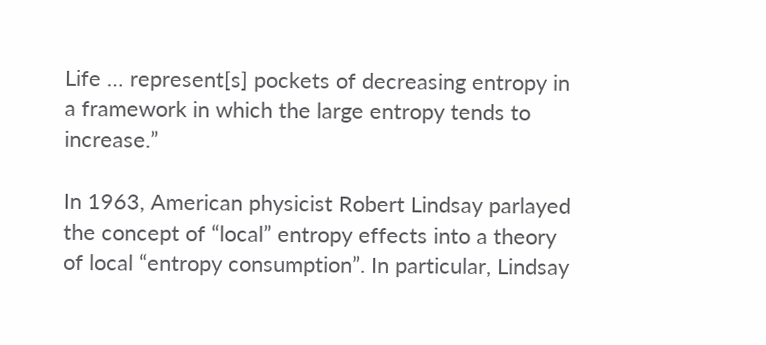Life … represent[s] pockets of decreasing entropy in a framework in which the large entropy tends to increase.”

In 1963, American physicist Robert Lindsay parlayed the concept of “local” entropy effects into a theory of local “entropy consumption”. In particular, Lindsay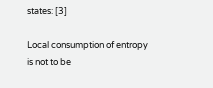states: [3]

Local consumption of entropy is not to be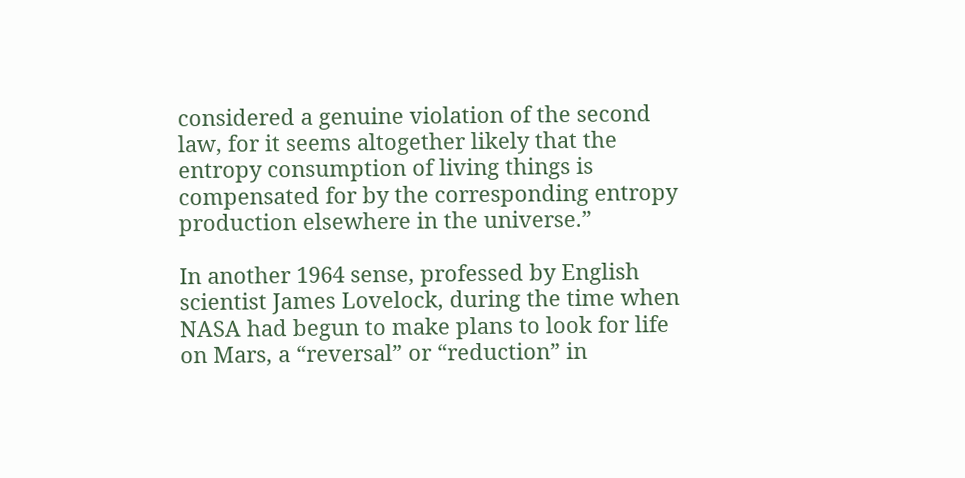considered a genuine violation of the second law, for it seems altogether likely that the entropy consumption of living things is compensated for by the corresponding entropy production elsewhere in the universe.”

In another 1964 sense, professed by English scientist James Lovelock, during the time when NASA had begun to make plans to look for life on Mars, a “reversal” or “reduction” in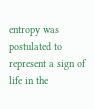entropy was postulated to represent a sign of life in the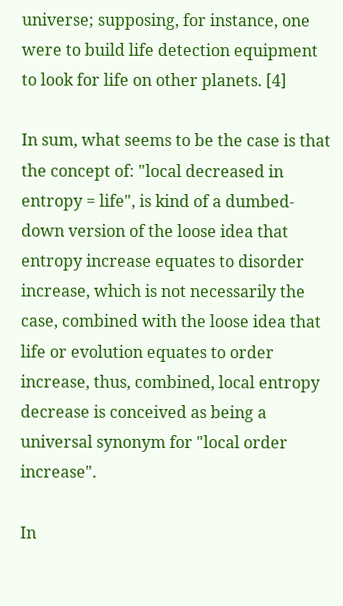universe; supposing, for instance, one were to build life detection equipment to look for life on other planets. [4]

In sum, what seems to be the case is that the concept of: "local decreased in entropy = life", is kind of a dumbed-down version of the loose idea that entropy increase equates to disorder increase, which is not necessarily the case, combined with the loose idea that life or evolution equates to order increase, thus, combined, local entropy decrease is conceived as being a universal synonym for "local order increase".

In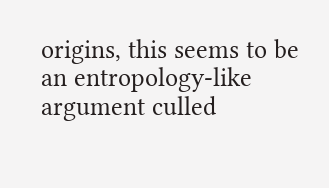origins, this seems to be an entropology-like argument culled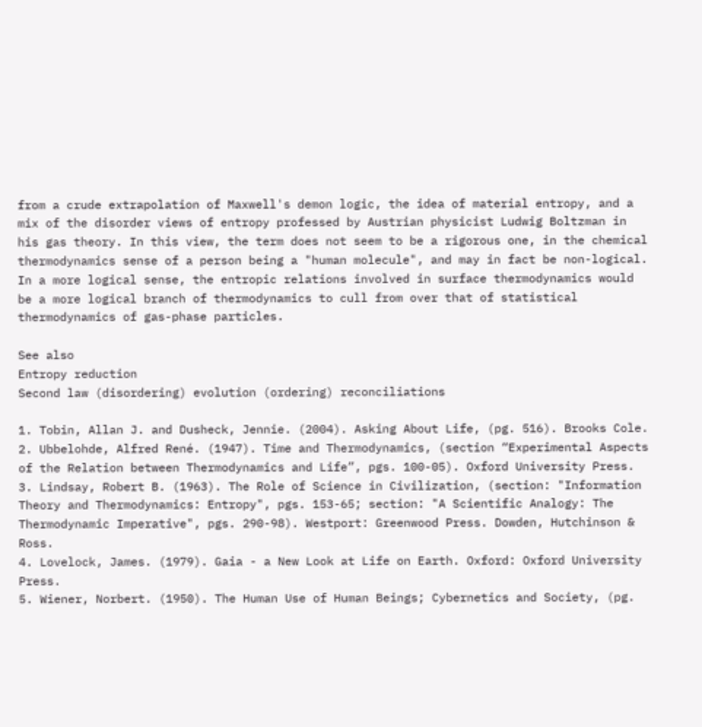from a crude extrapolation of Maxwell's demon logic, the idea of material entropy, and a mix of the disorder views of entropy professed by Austrian physicist Ludwig Boltzman in his gas theory. In this view, the term does not seem to be a rigorous one, in the chemical thermodynamics sense of a person being a "human molecule", and may in fact be non-logical. In a more logical sense, the entropic relations involved in surface thermodynamics would be a more logical branch of thermodynamics to cull from over that of statistical thermodynamics of gas-phase particles.

See also
Entropy reduction
Second law (disordering) evolution (ordering) reconciliations

1. Tobin, Allan J. and Dusheck, Jennie. (2004). Asking About Life, (pg. 516). Brooks Cole.
2. Ubbelohde, Alfred René. (1947). Time and Thermodynamics, (section “Experimental Aspects of the Relation between Thermodynamics and Life”, pgs. 100-05). Oxford University Press.
3. Lindsay, Robert B. (1963). The Role of Science in Civilization, (section: "Information Theory and Thermodynamics: Entropy", pgs. 153-65; section: "A Scientific Analogy: The Thermodynamic Imperative", pgs. 290-98). Westport: Greenwood Press. Dowden, Hutchinson & Ross.
4. Lovelock, James. (1979). Gaia - a New Look at Life on Earth. Oxford: Oxford University Press.
5. Wiener, Norbert. (1950). The Human Use of Human Beings; Cybernetics and Society, (pg.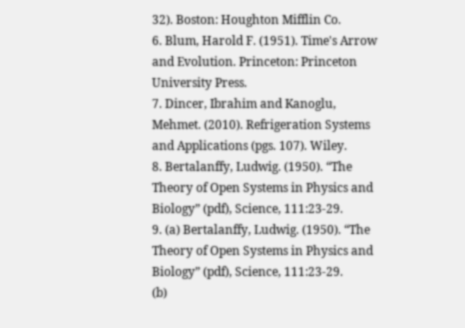32). Boston: Houghton Mifflin Co.
6. Blum, Harold F. (1951). Time's Arrow and Evolution. Princeton: Princeton University Press.
7. Dincer, Ibrahim and Kanoglu, Mehmet. (2010). Refrigeration Systems and Applications (pgs. 107). Wiley.
8. Bertalanffy, Ludwig. (1950). “The Theory of Open Systems in Physics and Biology” (pdf), Science, 111:23-29.
9. (a) Bertalanffy, Ludwig. (1950). “The Theory of Open Systems in Physics and Biology” (pdf), Science, 111:23-29.
(b)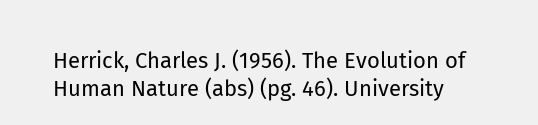Herrick, Charles J. (1956). The Evolution of Human Nature (abs) (pg. 46). University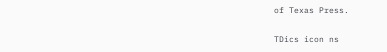of Texas Press.

TDics icon ns